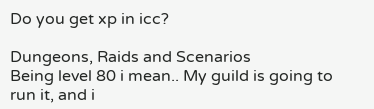Do you get xp in icc?

Dungeons, Raids and Scenarios
Being level 80 i mean.. My guild is going to run it, and i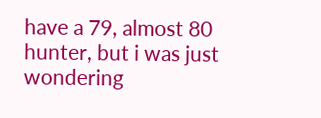have a 79, almost 80 hunter, but i was just wondering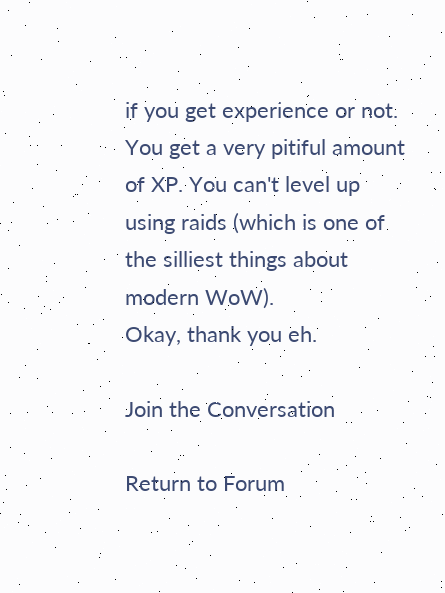if you get experience or not.
You get a very pitiful amount of XP. You can't level up using raids (which is one of the silliest things about modern WoW).
Okay, thank you eh.

Join the Conversation

Return to Forum